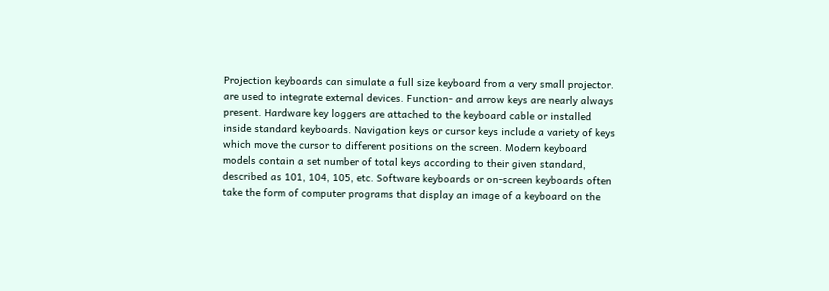Projection keyboards can simulate a full size keyboard from a very small projector. are used to integrate external devices. Function- and arrow keys are nearly always present. Hardware key loggers are attached to the keyboard cable or installed inside standard keyboards. Navigation keys or cursor keys include a variety of keys which move the cursor to different positions on the screen. Modern keyboard models contain a set number of total keys according to their given standard, described as 101, 104, 105, etc. Software keyboards or on-screen keyboards often take the form of computer programs that display an image of a keyboard on the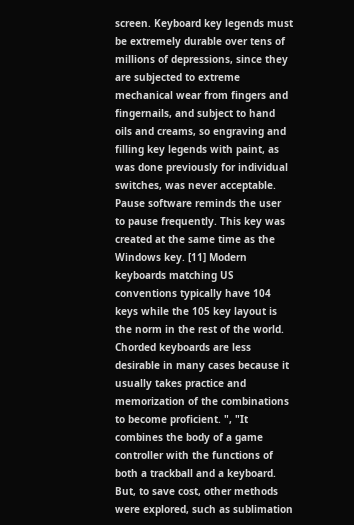screen. Keyboard key legends must be extremely durable over tens of millions of depressions, since they are subjected to extreme mechanical wear from fingers and fingernails, and subject to hand oils and creams, so engraving and filling key legends with paint, as was done previously for individual switches, was never acceptable. Pause software reminds the user to pause frequently. This key was created at the same time as the Windows key. [11] Modern keyboards matching US conventions typically have 104 keys while the 105 key layout is the norm in the rest of the world. Chorded keyboards are less desirable in many cases because it usually takes practice and memorization of the combinations to become proficient. ", "It combines the body of a game controller with the functions of both a trackball and a keyboard. But, to save cost, other methods were explored, such as sublimation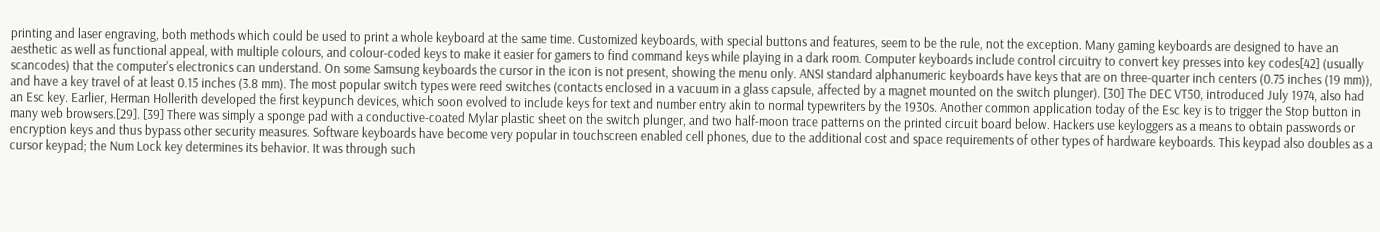printing and laser engraving, both methods which could be used to print a whole keyboard at the same time. Customized keyboards, with special buttons and features, seem to be the rule, not the exception. Many gaming keyboards are designed to have an aesthetic as well as functional appeal, with multiple colours, and colour-coded keys to make it easier for gamers to find command keys while playing in a dark room. Computer keyboards include control circuitry to convert key presses into key codes[42] (usually scancodes) that the computer's electronics can understand. On some Samsung keyboards the cursor in the icon is not present, showing the menu only. ANSI standard alphanumeric keyboards have keys that are on three-quarter inch centers (0.75 inches (19 mm)), and have a key travel of at least 0.15 inches (3.8 mm). The most popular switch types were reed switches (contacts enclosed in a vacuum in a glass capsule, affected by a magnet mounted on the switch plunger). [30] The DEC VT50, introduced July 1974, also had an Esc key. Earlier, Herman Hollerith developed the first keypunch devices, which soon evolved to include keys for text and number entry akin to normal typewriters by the 1930s. Another common application today of the Esc key is to trigger the Stop button in many web browsers.[29]. [39] There was simply a sponge pad with a conductive-coated Mylar plastic sheet on the switch plunger, and two half-moon trace patterns on the printed circuit board below. Hackers use keyloggers as a means to obtain passwords or encryption keys and thus bypass other security measures. Software keyboards have become very popular in touchscreen enabled cell phones, due to the additional cost and space requirements of other types of hardware keyboards. This keypad also doubles as a cursor keypad; the Num Lock key determines its behavior. It was through such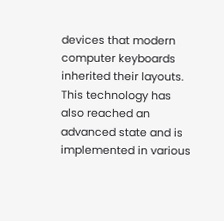devices that modern computer keyboards inherited their layouts. This technology has also reached an advanced state and is implemented in various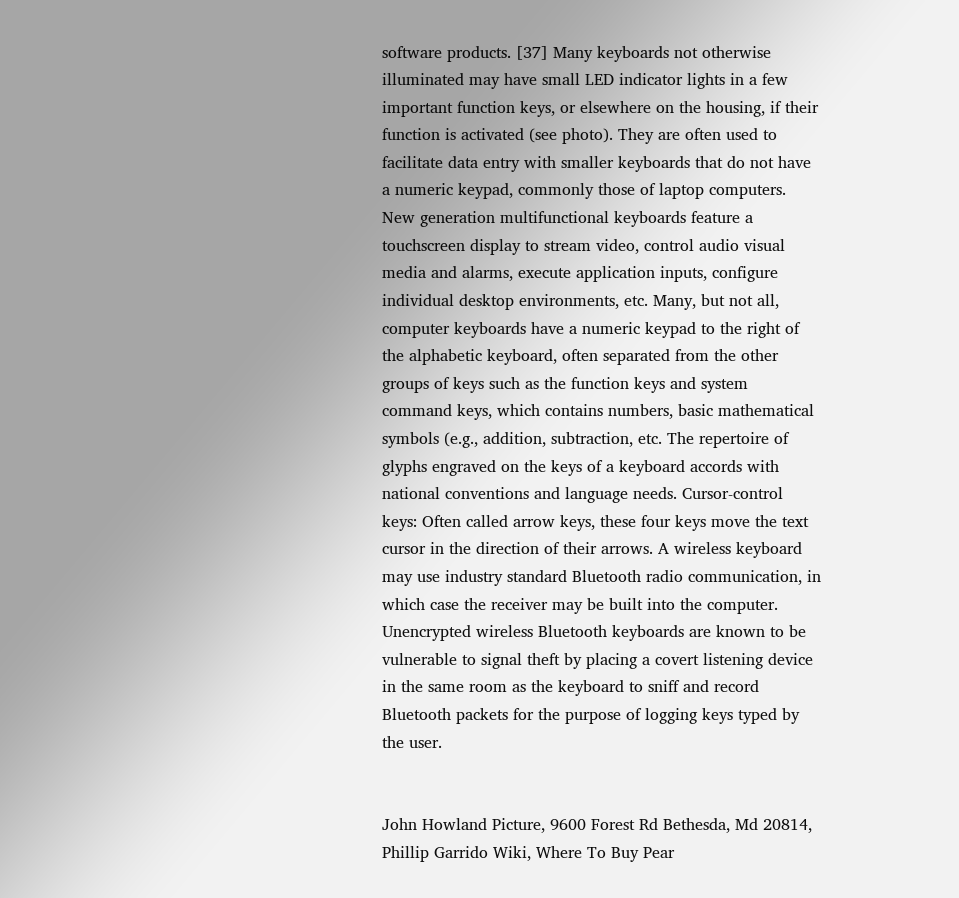software products. [37] Many keyboards not otherwise illuminated may have small LED indicator lights in a few important function keys, or elsewhere on the housing, if their function is activated (see photo). They are often used to facilitate data entry with smaller keyboards that do not have a numeric keypad, commonly those of laptop computers. New generation multifunctional keyboards feature a touchscreen display to stream video, control audio visual media and alarms, execute application inputs, configure individual desktop environments, etc. Many, but not all, computer keyboards have a numeric keypad to the right of the alphabetic keyboard, often separated from the other groups of keys such as the function keys and system command keys, which contains numbers, basic mathematical symbols (e.g., addition, subtraction, etc. The repertoire of glyphs engraved on the keys of a keyboard accords with national conventions and language needs. Cursor-control keys: Often called arrow keys, these four keys move the text cursor in the direction of their arrows. A wireless keyboard may use industry standard Bluetooth radio communication, in which case the receiver may be built into the computer. Unencrypted wireless Bluetooth keyboards are known to be vulnerable to signal theft by placing a covert listening device in the same room as the keyboard to sniff and record Bluetooth packets for the purpose of logging keys typed by the user.


John Howland Picture, 9600 Forest Rd Bethesda, Md 20814, Phillip Garrido Wiki, Where To Buy Pear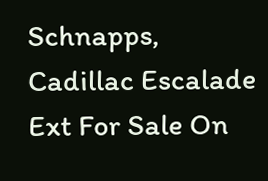Schnapps, Cadillac Escalade Ext For Sale On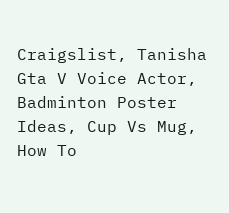Craigslist, Tanisha Gta V Voice Actor, Badminton Poster Ideas, Cup Vs Mug, How To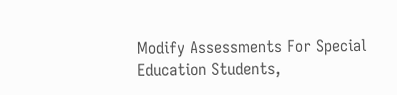Modify Assessments For Special Education Students,